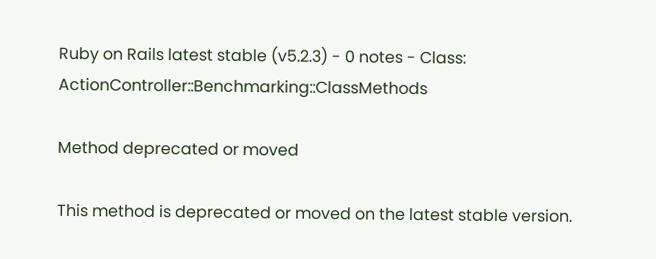Ruby on Rails latest stable (v5.2.3) - 0 notes - Class: ActionController::Benchmarking::ClassMethods

Method deprecated or moved

This method is deprecated or moved on the latest stable version.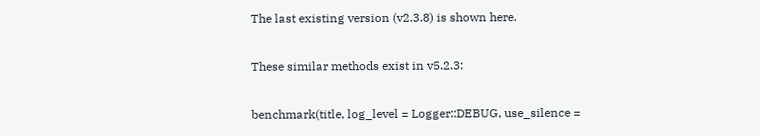The last existing version (v2.3.8) is shown here.

These similar methods exist in v5.2.3:

benchmark(title, log_level = Logger::DEBUG, use_silence =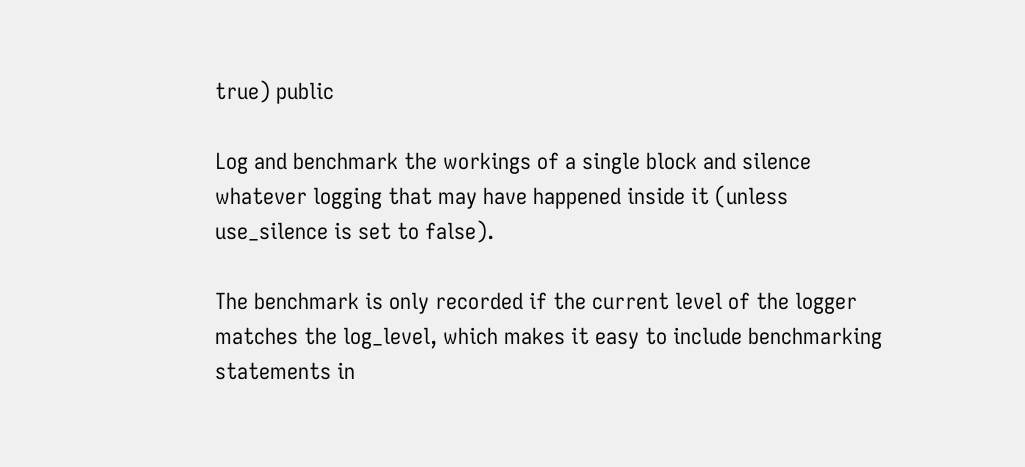true) public

Log and benchmark the workings of a single block and silence whatever logging that may have happened inside it (unless use_silence is set to false).

The benchmark is only recorded if the current level of the logger matches the log_level, which makes it easy to include benchmarking statements in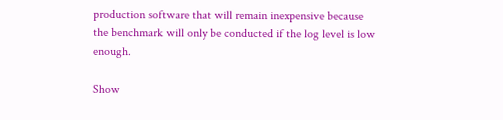production software that will remain inexpensive because the benchmark will only be conducted if the log level is low enough.

Show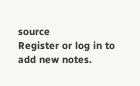source
Register or log in to add new notes.